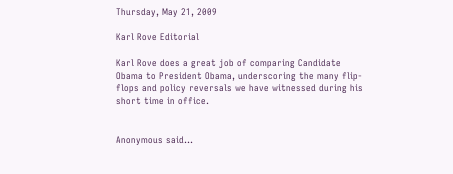Thursday, May 21, 2009

Karl Rove Editorial

Karl Rove does a great job of comparing Candidate Obama to President Obama, underscoring the many flip-flops and policy reversals we have witnessed during his short time in office.


Anonymous said...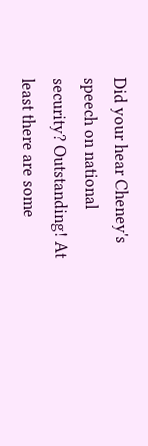Did your hear Cheney's speech on national security? Outstanding! At least there are some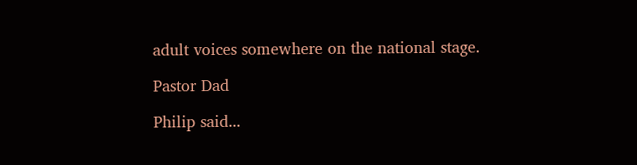adult voices somewhere on the national stage.

Pastor Dad

Philip said...